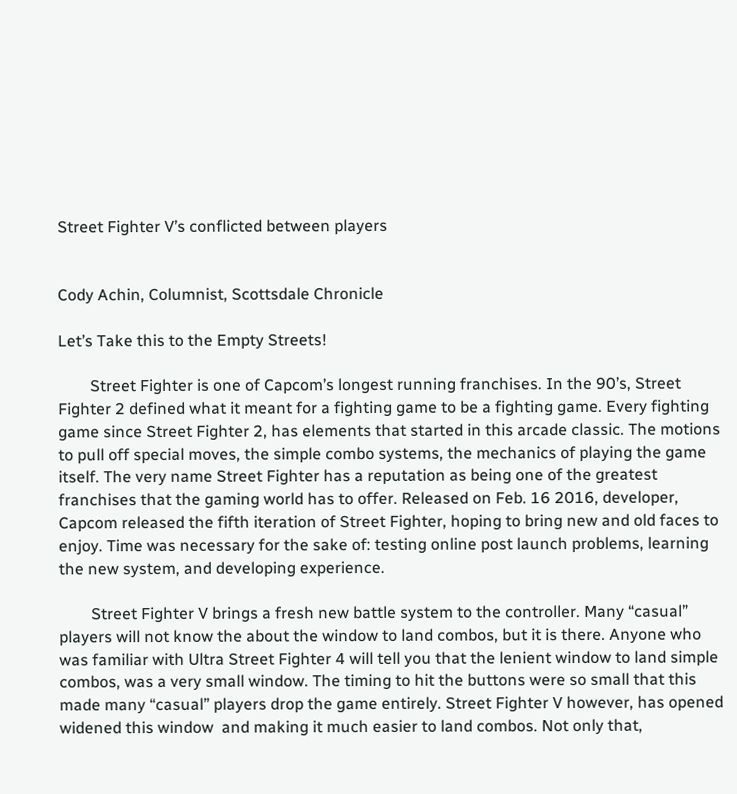Street Fighter V’s conflicted between players


Cody Achin, Columnist, Scottsdale Chronicle

Let’s Take this to the Empty Streets!

        Street Fighter is one of Capcom’s longest running franchises. In the 90’s, Street Fighter 2 defined what it meant for a fighting game to be a fighting game. Every fighting game since Street Fighter 2, has elements that started in this arcade classic. The motions to pull off special moves, the simple combo systems, the mechanics of playing the game itself. The very name Street Fighter has a reputation as being one of the greatest franchises that the gaming world has to offer. Released on Feb. 16 2016, developer, Capcom released the fifth iteration of Street Fighter, hoping to bring new and old faces to enjoy. Time was necessary for the sake of: testing online post launch problems, learning the new system, and developing experience.

        Street Fighter V brings a fresh new battle system to the controller. Many “casual” players will not know the about the window to land combos, but it is there. Anyone who was familiar with Ultra Street Fighter 4 will tell you that the lenient window to land simple combos, was a very small window. The timing to hit the buttons were so small that this made many “casual” players drop the game entirely. Street Fighter V however, has opened widened this window  and making it much easier to land combos. Not only that,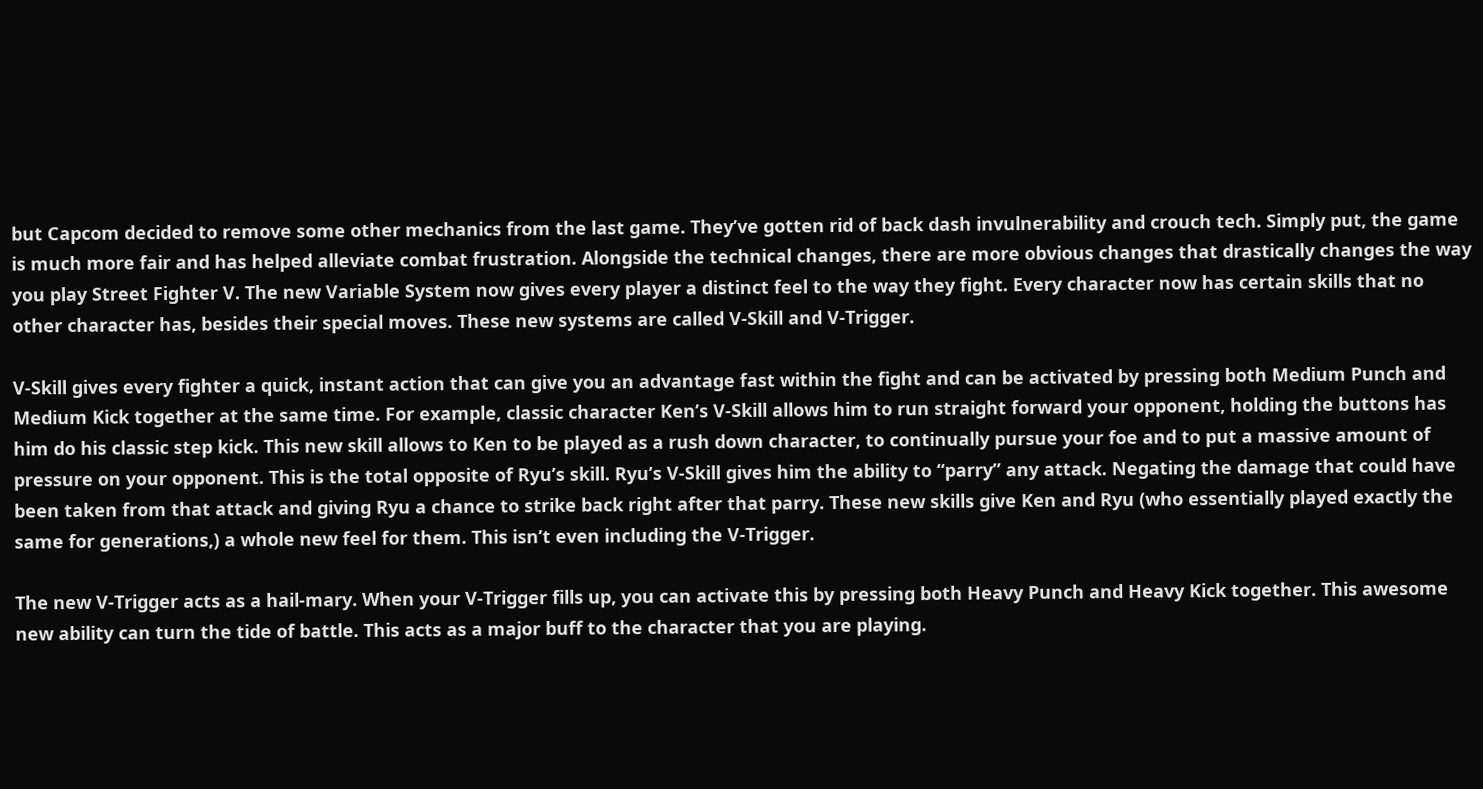but Capcom decided to remove some other mechanics from the last game. They’ve gotten rid of back dash invulnerability and crouch tech. Simply put, the game is much more fair and has helped alleviate combat frustration. Alongside the technical changes, there are more obvious changes that drastically changes the way you play Street Fighter V. The new Variable System now gives every player a distinct feel to the way they fight. Every character now has certain skills that no other character has, besides their special moves. These new systems are called V-Skill and V-Trigger.

V-Skill gives every fighter a quick, instant action that can give you an advantage fast within the fight and can be activated by pressing both Medium Punch and Medium Kick together at the same time. For example, classic character Ken’s V-Skill allows him to run straight forward your opponent, holding the buttons has him do his classic step kick. This new skill allows to Ken to be played as a rush down character, to continually pursue your foe and to put a massive amount of pressure on your opponent. This is the total opposite of Ryu’s skill. Ryu’s V-Skill gives him the ability to “parry” any attack. Negating the damage that could have been taken from that attack and giving Ryu a chance to strike back right after that parry. These new skills give Ken and Ryu (who essentially played exactly the same for generations,) a whole new feel for them. This isn’t even including the V-Trigger.

The new V-Trigger acts as a hail-mary. When your V-Trigger fills up, you can activate this by pressing both Heavy Punch and Heavy Kick together. This awesome new ability can turn the tide of battle. This acts as a major buff to the character that you are playing.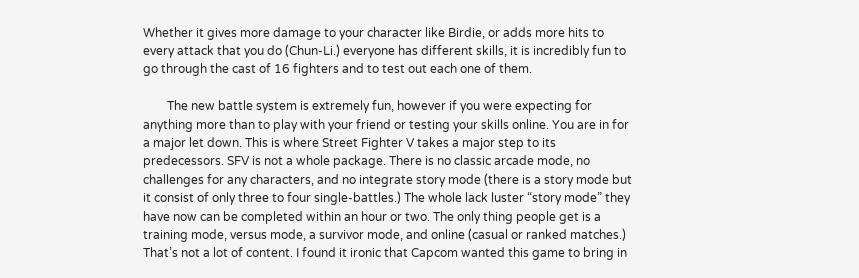Whether it gives more damage to your character like Birdie, or adds more hits to every attack that you do (Chun-Li.) everyone has different skills, it is incredibly fun to go through the cast of 16 fighters and to test out each one of them.

        The new battle system is extremely fun, however if you were expecting for anything more than to play with your friend or testing your skills online. You are in for a major let down. This is where Street Fighter V takes a major step to its predecessors. SFV is not a whole package. There is no classic arcade mode, no challenges for any characters, and no integrate story mode (there is a story mode but it consist of only three to four single-battles.) The whole lack luster “story mode” they have now can be completed within an hour or two. The only thing people get is a training mode, versus mode, a survivor mode, and online (casual or ranked matches.) That’s not a lot of content. I found it ironic that Capcom wanted this game to bring in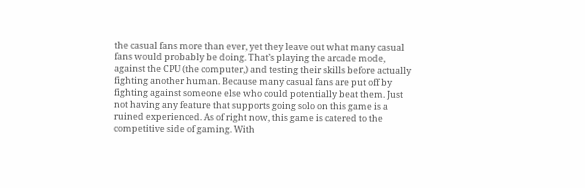the casual fans more than ever, yet they leave out what many casual fans would probably be doing. That’s playing the arcade mode, against the CPU (the computer,) and testing their skills before actually fighting another human. Because many casual fans are put off by fighting against someone else who could potentially beat them. Just not having any feature that supports going solo on this game is a ruined experienced. As of right now, this game is catered to the competitive side of gaming. With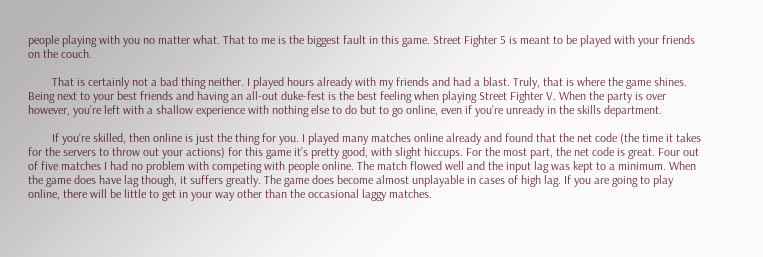people playing with you no matter what. That to me is the biggest fault in this game. Street Fighter 5 is meant to be played with your friends on the couch.

        That is certainly not a bad thing neither. I played hours already with my friends and had a blast. Truly, that is where the game shines. Being next to your best friends and having an all-out duke-fest is the best feeling when playing Street Fighter V. When the party is over however, you’re left with a shallow experience with nothing else to do but to go online, even if you’re unready in the skills department.

        If you’re skilled, then online is just the thing for you. I played many matches online already and found that the net code (the time it takes for the servers to throw out your actions) for this game it’s pretty good, with slight hiccups. For the most part, the net code is great. Four out of five matches I had no problem with competing with people online. The match flowed well and the input lag was kept to a minimum. When the game does have lag though, it suffers greatly. The game does become almost unplayable in cases of high lag. If you are going to play online, there will be little to get in your way other than the occasional laggy matches.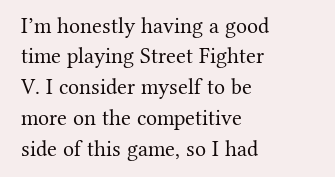I’m honestly having a good time playing Street Fighter V. I consider myself to be more on the competitive side of this game, so I had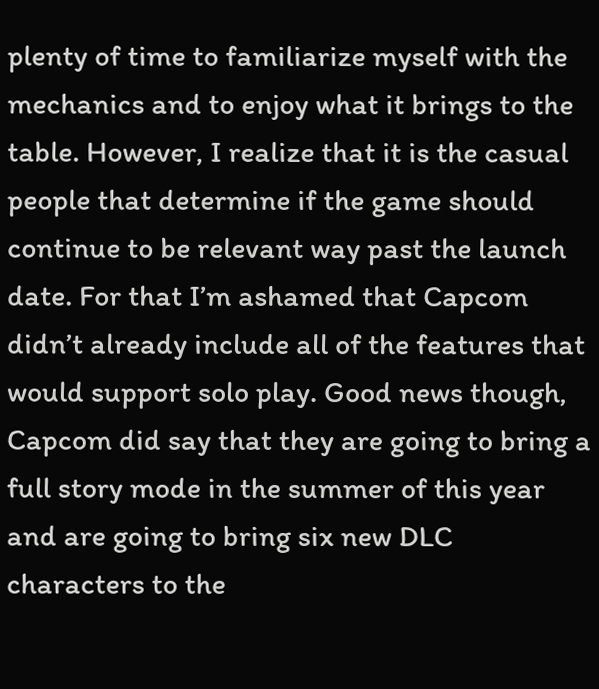plenty of time to familiarize myself with the mechanics and to enjoy what it brings to the table. However, I realize that it is the casual people that determine if the game should continue to be relevant way past the launch date. For that I’m ashamed that Capcom didn’t already include all of the features that would support solo play. Good news though, Capcom did say that they are going to bring a full story mode in the summer of this year and are going to bring six new DLC characters to the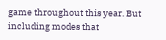game throughout this year. But including modes that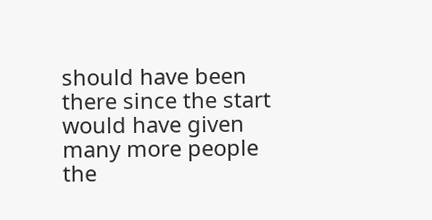should have been there since the start would have given many more people the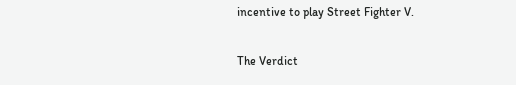incentive to play Street Fighter V.

The Verdict